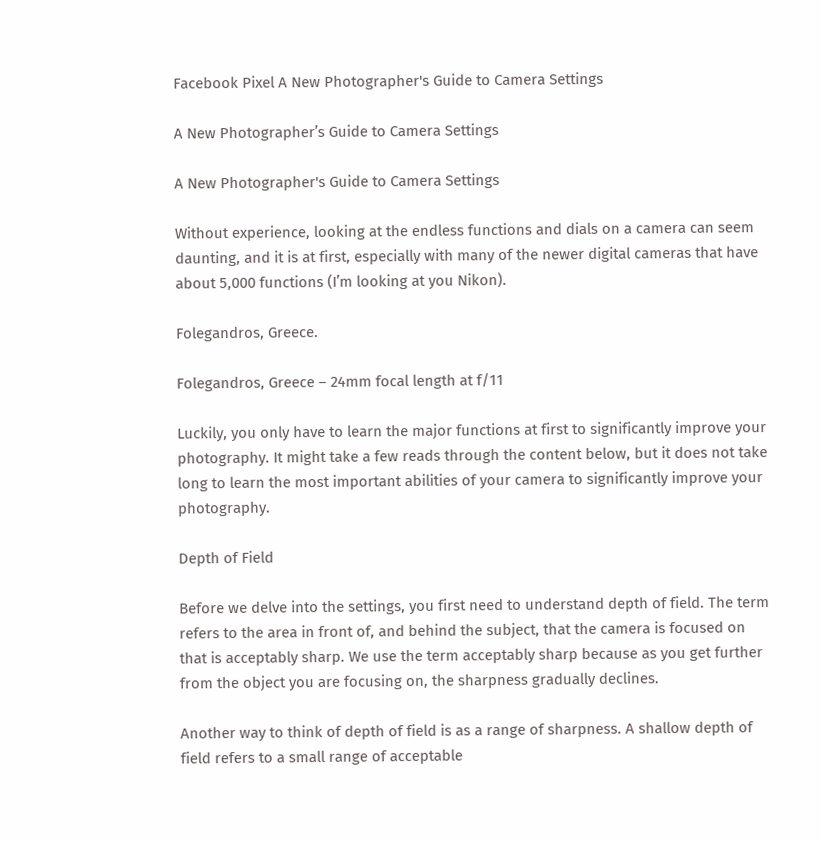Facebook Pixel A New Photographer's Guide to Camera Settings

A New Photographer’s Guide to Camera Settings

A New Photographer's Guide to Camera Settings

Without experience, looking at the endless functions and dials on a camera can seem daunting, and it is at first, especially with many of the newer digital cameras that have about 5,000 functions (I’m looking at you Nikon).

Folegandros, Greece.

Folegandros, Greece – 24mm focal length at f/11

Luckily, you only have to learn the major functions at first to significantly improve your photography. It might take a few reads through the content below, but it does not take long to learn the most important abilities of your camera to significantly improve your photography.

Depth of Field

Before we delve into the settings, you first need to understand depth of field. The term refers to the area in front of, and behind the subject, that the camera is focused on that is acceptably sharp. We use the term acceptably sharp because as you get further from the object you are focusing on, the sharpness gradually declines.

Another way to think of depth of field is as a range of sharpness. A shallow depth of field refers to a small range of acceptable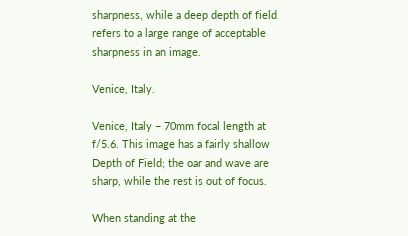sharpness, while a deep depth of field refers to a large range of acceptable sharpness in an image.

Venice, Italy.

Venice, Italy – 70mm focal length at f/5.6. This image has a fairly shallow Depth of Field; the oar and wave are sharp, while the rest is out of focus.

When standing at the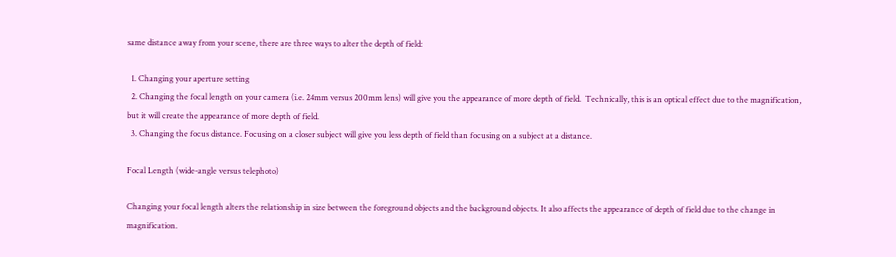same distance away from your scene, there are three ways to alter the depth of field:

  1. Changing your aperture setting
  2. Changing the focal length on your camera (i.e. 24mm versus 200mm lens) will give you the appearance of more depth of field.  Technically, this is an optical effect due to the magnification, but it will create the appearance of more depth of field.
  3. Changing the focus distance. Focusing on a closer subject will give you less depth of field than focusing on a subject at a distance.

Focal Length (wide-angle versus telephoto)

Changing your focal length alters the relationship in size between the foreground objects and the background objects. It also affects the appearance of depth of field due to the change in magnification.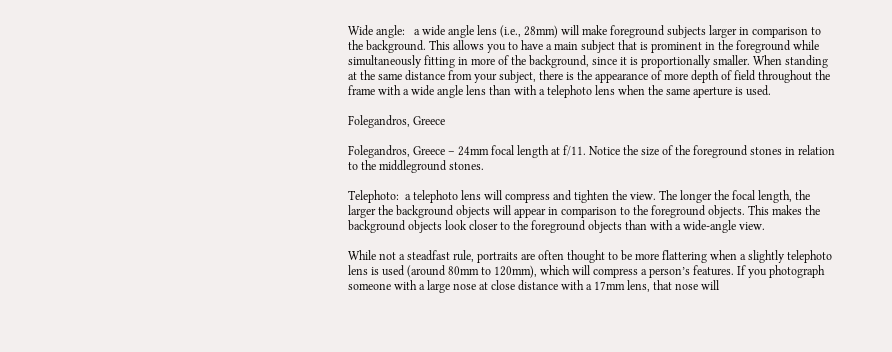Wide angle:   a wide angle lens (i.e., 28mm) will make foreground subjects larger in comparison to the background. This allows you to have a main subject that is prominent in the foreground while simultaneously fitting in more of the background, since it is proportionally smaller. When standing at the same distance from your subject, there is the appearance of more depth of field throughout the frame with a wide angle lens than with a telephoto lens when the same aperture is used.

Folegandros, Greece

Folegandros, Greece – 24mm focal length at f/11. Notice the size of the foreground stones in relation to the middleground stones.

Telephoto:  a telephoto lens will compress and tighten the view. The longer the focal length, the larger the background objects will appear in comparison to the foreground objects. This makes the background objects look closer to the foreground objects than with a wide-angle view.

While not a steadfast rule, portraits are often thought to be more flattering when a slightly telephoto lens is used (around 80mm to 120mm), which will compress a person’s features. If you photograph someone with a large nose at close distance with a 17mm lens, that nose will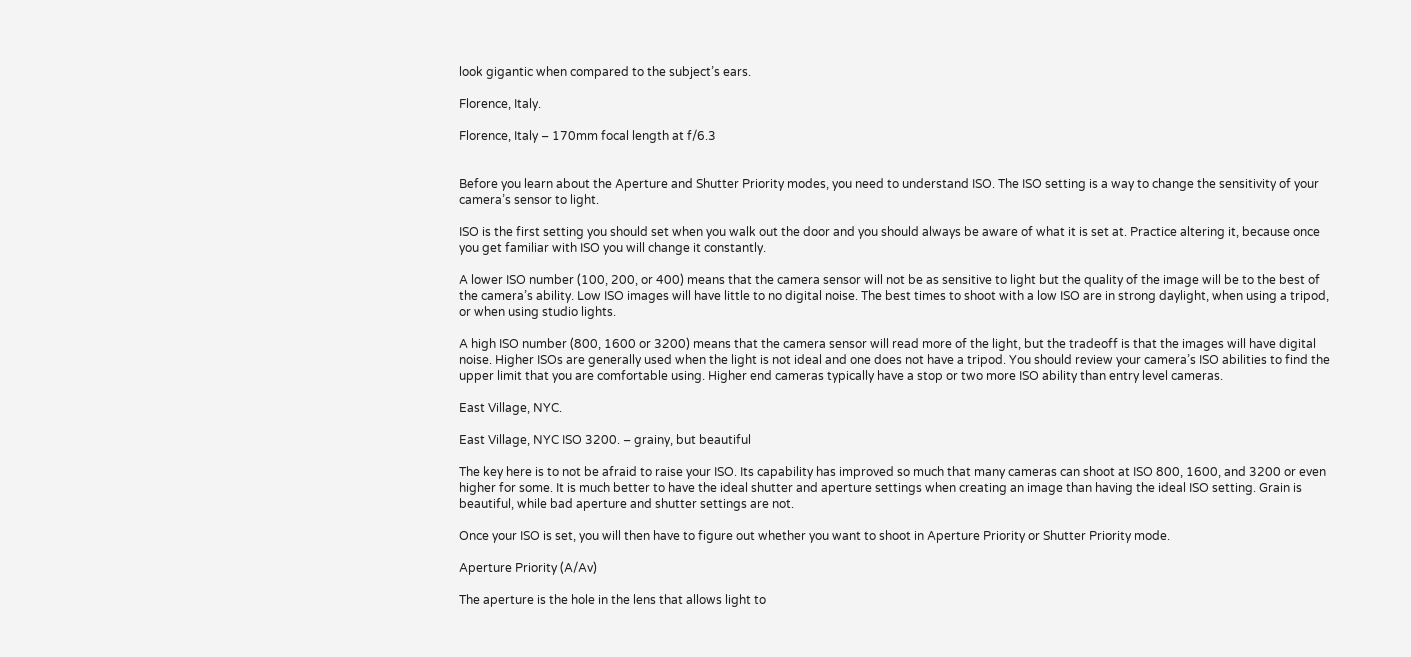look gigantic when compared to the subject’s ears.

Florence, Italy.

Florence, Italy – 170mm focal length at f/6.3


Before you learn about the Aperture and Shutter Priority modes, you need to understand ISO. The ISO setting is a way to change the sensitivity of your camera’s sensor to light.

ISO is the first setting you should set when you walk out the door and you should always be aware of what it is set at. Practice altering it, because once you get familiar with ISO you will change it constantly.

A lower ISO number (100, 200, or 400) means that the camera sensor will not be as sensitive to light but the quality of the image will be to the best of the camera’s ability. Low ISO images will have little to no digital noise. The best times to shoot with a low ISO are in strong daylight, when using a tripod, or when using studio lights.

A high ISO number (800, 1600 or 3200) means that the camera sensor will read more of the light, but the tradeoff is that the images will have digital noise. Higher ISOs are generally used when the light is not ideal and one does not have a tripod. You should review your camera’s ISO abilities to find the upper limit that you are comfortable using. Higher end cameras typically have a stop or two more ISO ability than entry level cameras.

East Village, NYC.

East Village, NYC ISO 3200. – grainy, but beautiful

The key here is to not be afraid to raise your ISO. Its capability has improved so much that many cameras can shoot at ISO 800, 1600, and 3200 or even higher for some. It is much better to have the ideal shutter and aperture settings when creating an image than having the ideal ISO setting. Grain is beautiful, while bad aperture and shutter settings are not.

Once your ISO is set, you will then have to figure out whether you want to shoot in Aperture Priority or Shutter Priority mode.

Aperture Priority (A/Av)

The aperture is the hole in the lens that allows light to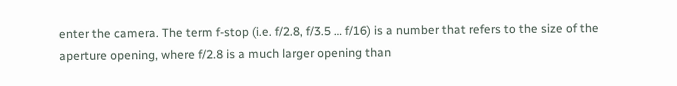enter the camera. The term f-stop (i.e. f/2.8, f/3.5 … f/16) is a number that refers to the size of the aperture opening, where f/2.8 is a much larger opening than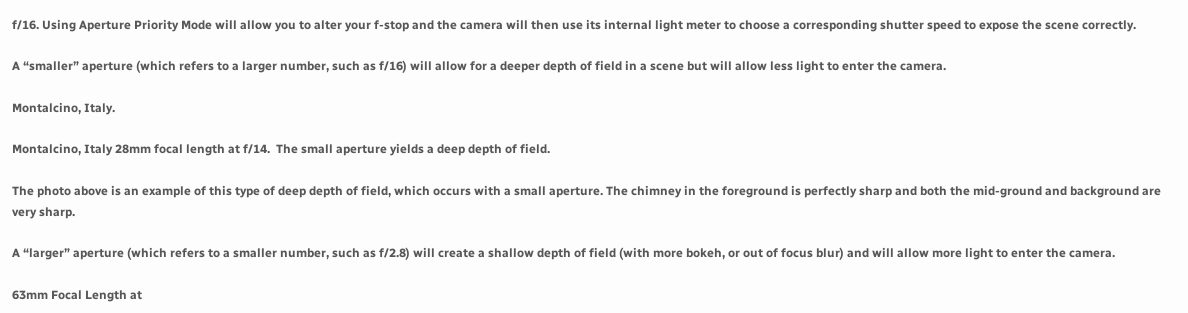f/16. Using Aperture Priority Mode will allow you to alter your f-stop and the camera will then use its internal light meter to choose a corresponding shutter speed to expose the scene correctly.

A “smaller” aperture (which refers to a larger number, such as f/16) will allow for a deeper depth of field in a scene but will allow less light to enter the camera.

Montalcino, Italy.

Montalcino, Italy 28mm focal length at f/14.  The small aperture yields a deep depth of field.

The photo above is an example of this type of deep depth of field, which occurs with a small aperture. The chimney in the foreground is perfectly sharp and both the mid-ground and background are very sharp.

A “larger” aperture (which refers to a smaller number, such as f/2.8) will create a shallow depth of field (with more bokeh, or out of focus blur) and will allow more light to enter the camera.

63mm Focal Length at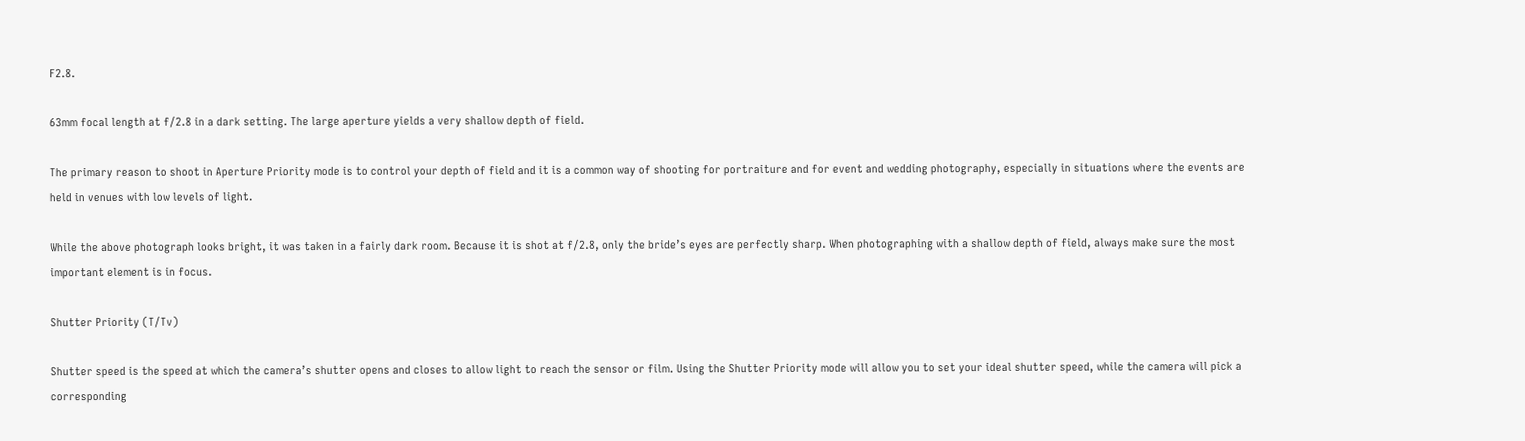F2.8.

63mm focal length at f/2.8 in a dark setting. The large aperture yields a very shallow depth of field.

The primary reason to shoot in Aperture Priority mode is to control your depth of field and it is a common way of shooting for portraiture and for event and wedding photography, especially in situations where the events are held in venues with low levels of light.

While the above photograph looks bright, it was taken in a fairly dark room. Because it is shot at f/2.8, only the bride’s eyes are perfectly sharp. When photographing with a shallow depth of field, always make sure the most important element is in focus.

Shutter Priority (T/Tv)

Shutter speed is the speed at which the camera’s shutter opens and closes to allow light to reach the sensor or film. Using the Shutter Priority mode will allow you to set your ideal shutter speed, while the camera will pick a corresponding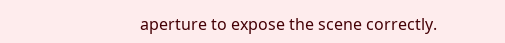aperture to expose the scene correctly.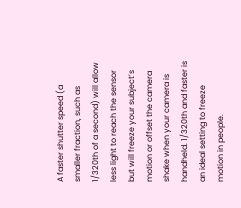A faster shutter speed (a smaller fraction, such as 1/320th of a second) will allow less light to reach the sensor but will freeze your subject’s motion or offset the camera shake when your camera is handheld. 1/320th and faster is an ideal setting to freeze motion in people.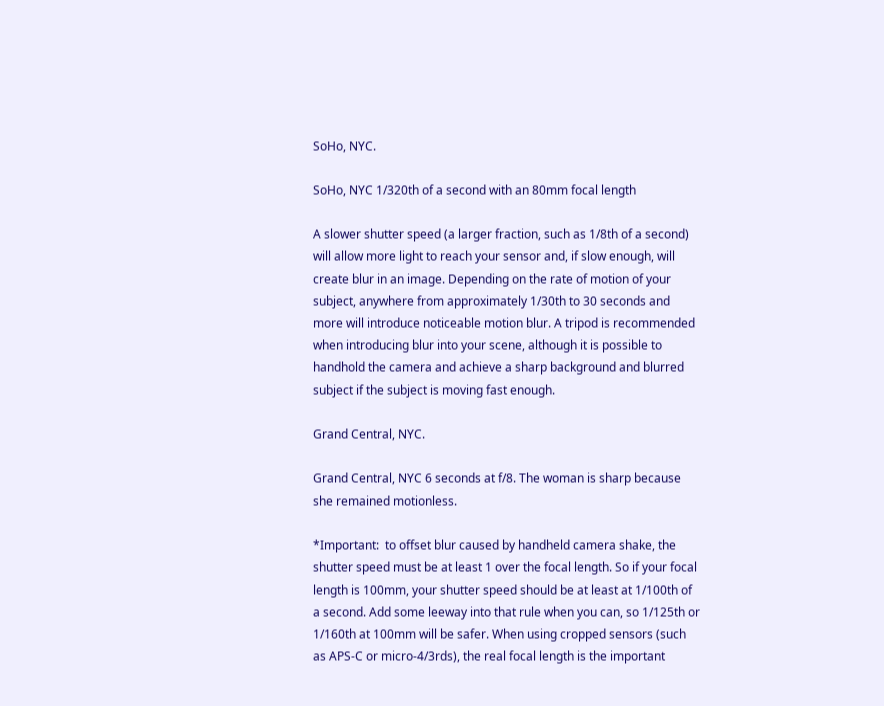SoHo, NYC.

SoHo, NYC 1/320th of a second with an 80mm focal length

A slower shutter speed (a larger fraction, such as 1/8th of a second) will allow more light to reach your sensor and, if slow enough, will create blur in an image. Depending on the rate of motion of your subject, anywhere from approximately 1/30th to 30 seconds and more will introduce noticeable motion blur. A tripod is recommended when introducing blur into your scene, although it is possible to handhold the camera and achieve a sharp background and blurred subject if the subject is moving fast enough.

Grand Central, NYC.

Grand Central, NYC 6 seconds at f/8. The woman is sharp because she remained motionless.

*Important:  to offset blur caused by handheld camera shake, the shutter speed must be at least 1 over the focal length. So if your focal length is 100mm, your shutter speed should be at least at 1/100th of a second. Add some leeway into that rule when you can, so 1/125th or 1/160th at 100mm will be safer. When using cropped sensors (such as APS-C or micro-4/3rds), the real focal length is the important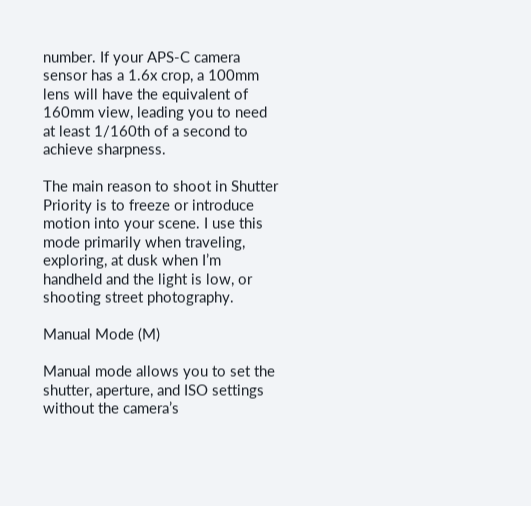number. If your APS-C camera sensor has a 1.6x crop, a 100mm lens will have the equivalent of 160mm view, leading you to need at least 1/160th of a second to achieve sharpness.

The main reason to shoot in Shutter Priority is to freeze or introduce motion into your scene. I use this mode primarily when traveling, exploring, at dusk when I’m handheld and the light is low, or shooting street photography.

Manual Mode (M)

Manual mode allows you to set the shutter, aperture, and ISO settings without the camera’s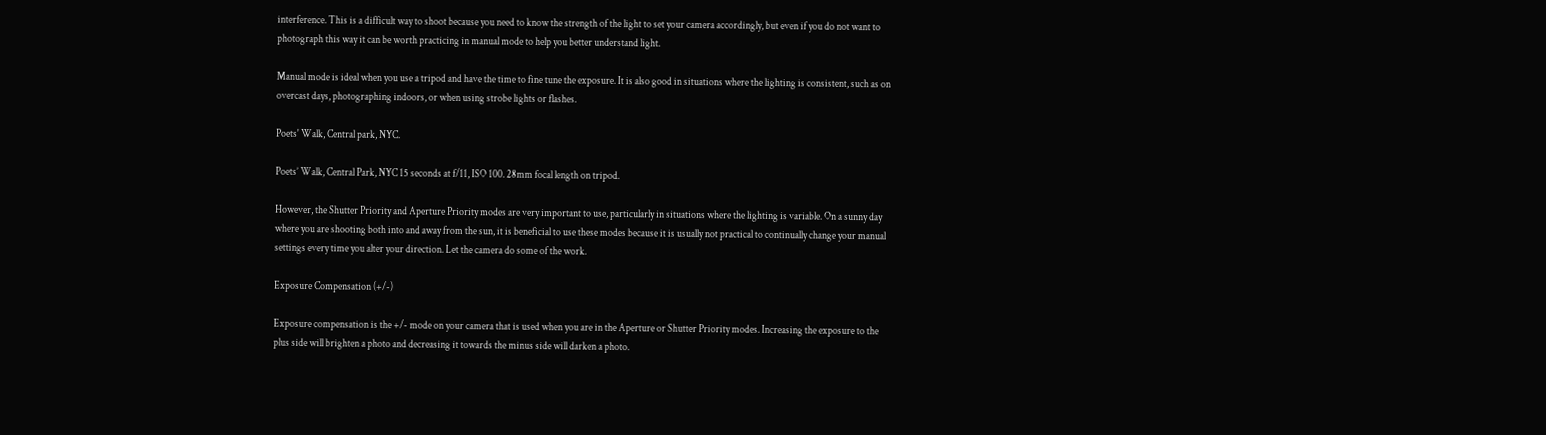interference. This is a difficult way to shoot because you need to know the strength of the light to set your camera accordingly, but even if you do not want to photograph this way it can be worth practicing in manual mode to help you better understand light.

Manual mode is ideal when you use a tripod and have the time to fine tune the exposure. It is also good in situations where the lighting is consistent, such as on overcast days, photographing indoors, or when using strobe lights or flashes.

Poets' Walk, Central park, NYC.

Poets’ Walk, Central Park, NYC 15 seconds at f/11, ISO 100. 28mm focal length on tripod.

However, the Shutter Priority and Aperture Priority modes are very important to use, particularly in situations where the lighting is variable. On a sunny day where you are shooting both into and away from the sun, it is beneficial to use these modes because it is usually not practical to continually change your manual settings every time you alter your direction. Let the camera do some of the work.

Exposure Compensation (+/-)

Exposure compensation is the +/- mode on your camera that is used when you are in the Aperture or Shutter Priority modes. Increasing the exposure to the plus side will brighten a photo and decreasing it towards the minus side will darken a photo.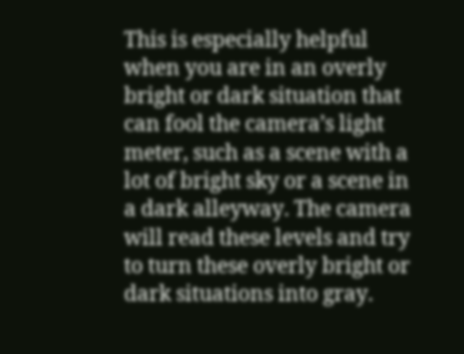This is especially helpful when you are in an overly bright or dark situation that can fool the camera’s light meter, such as a scene with a lot of bright sky or a scene in a dark alleyway. The camera will read these levels and try to turn these overly bright or dark situations into gray.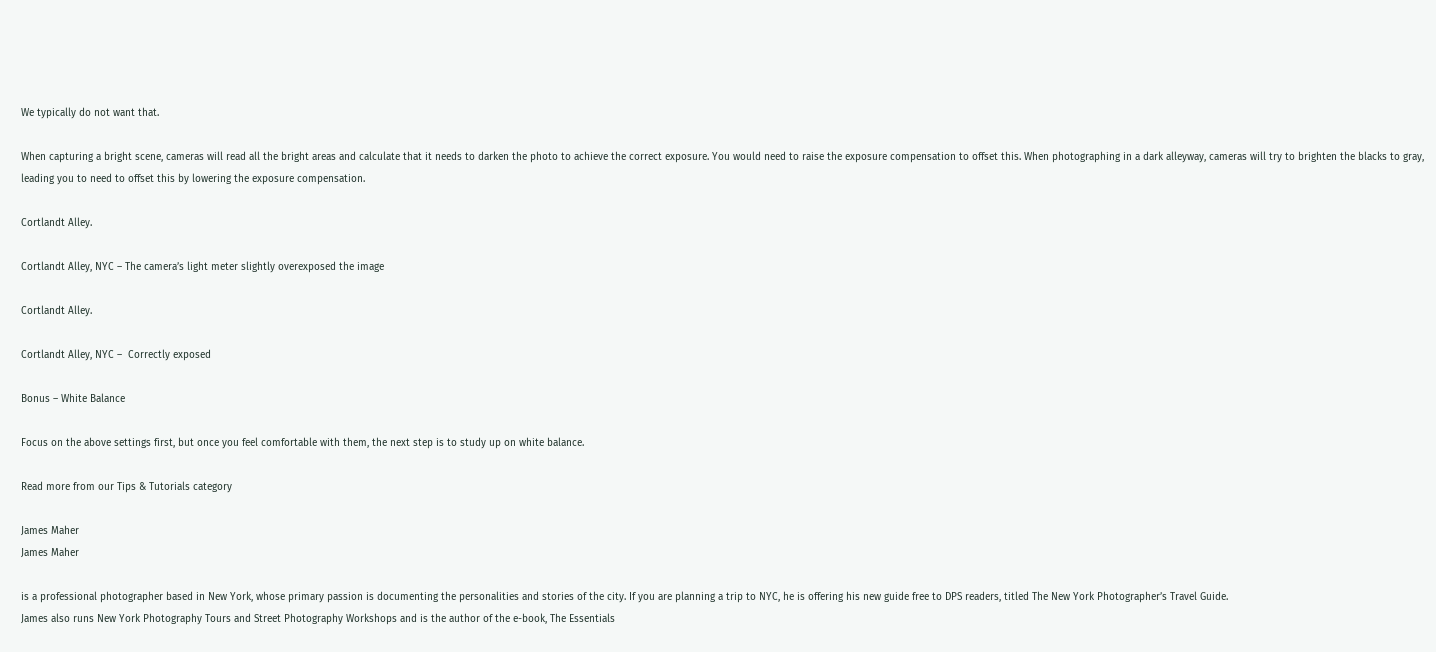We typically do not want that.

When capturing a bright scene, cameras will read all the bright areas and calculate that it needs to darken the photo to achieve the correct exposure. You would need to raise the exposure compensation to offset this. When photographing in a dark alleyway, cameras will try to brighten the blacks to gray, leading you to need to offset this by lowering the exposure compensation.

Cortlandt Alley.

Cortlandt Alley, NYC – The camera’s light meter slightly overexposed the image

Cortlandt Alley.

Cortlandt Alley, NYC –  Correctly exposed

Bonus – White Balance

Focus on the above settings first, but once you feel comfortable with them, the next step is to study up on white balance.

Read more from our Tips & Tutorials category

James Maher
James Maher

is a professional photographer based in New York, whose primary passion is documenting the personalities and stories of the city. If you are planning a trip to NYC, he is offering his new guide free to DPS readers, titled The New York Photographer’s Travel Guide.
James also runs New York Photography Tours and Street Photography Workshops and is the author of the e-book, The Essentials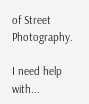of Street Photography.

I need help with...